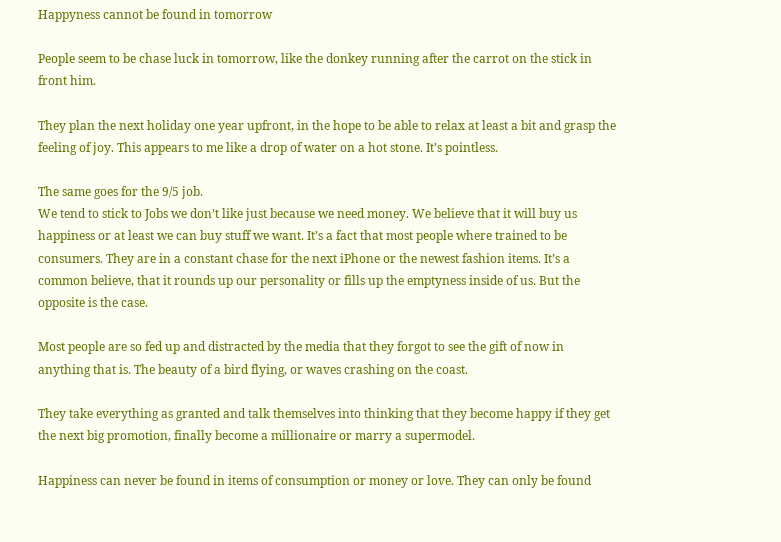Happyness cannot be found in tomorrow

People seem to be chase luck in tomorrow, like the donkey running after the carrot on the stick in front him.

They plan the next holiday one year upfront, in the hope to be able to relax at least a bit and grasp the feeling of joy. This appears to me like a drop of water on a hot stone. It’s pointless.

The same goes for the 9/5 job.
We tend to stick to Jobs we don’t like just because we need money. We believe that it will buy us happiness or at least we can buy stuff we want. It’s a fact that most people where trained to be consumers. They are in a constant chase for the next iPhone or the newest fashion items. It’s a common believe, that it rounds up our personality or fills up the emptyness inside of us. But the opposite is the case.

Most people are so fed up and distracted by the media that they forgot to see the gift of now in anything that is. The beauty of a bird flying, or waves crashing on the coast.

They take everything as granted and talk themselves into thinking that they become happy if they get the next big promotion, finally become a millionaire or marry a supermodel.

Happiness can never be found in items of consumption or money or love. They can only be found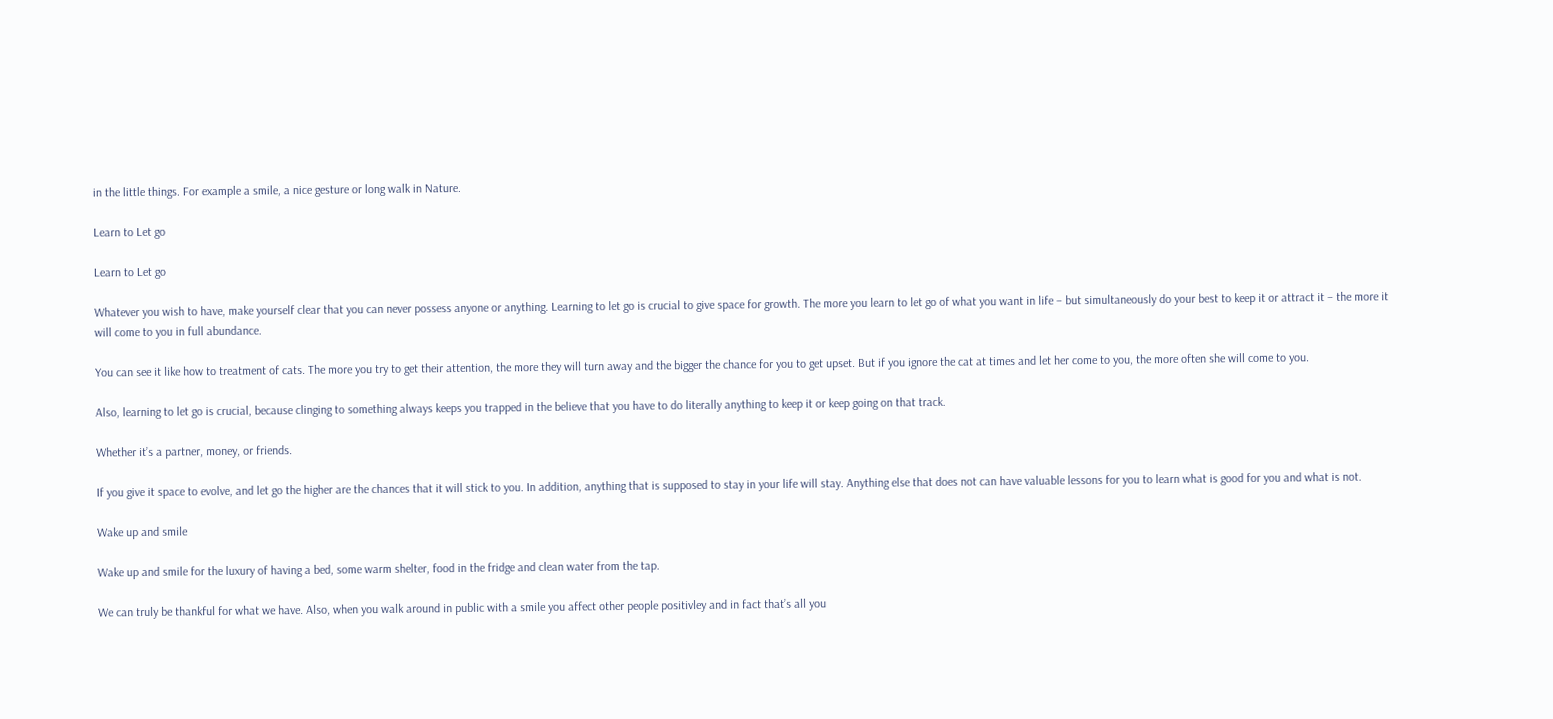in the little things. For example a smile, a nice gesture or long walk in Nature.

Learn to Let go

Learn to Let go

Whatever you wish to have, make yourself clear that you can never possess anyone or anything. Learning to let go is crucial to give space for growth. The more you learn to let go of what you want in life – but simultaneously do your best to keep it or attract it – the more it will come to you in full abundance.

You can see it like how to treatment of cats. The more you try to get their attention, the more they will turn away and the bigger the chance for you to get upset. But if you ignore the cat at times and let her come to you, the more often she will come to you.

Also, learning to let go is crucial, because clinging to something always keeps you trapped in the believe that you have to do literally anything to keep it or keep going on that track.

Whether it’s a partner, money, or friends.

If you give it space to evolve, and let go the higher are the chances that it will stick to you. In addition, anything that is supposed to stay in your life will stay. Anything else that does not can have valuable lessons for you to learn what is good for you and what is not.

Wake up and smile

Wake up and smile for the luxury of having a bed, some warm shelter, food in the fridge and clean water from the tap.

We can truly be thankful for what we have. Also, when you walk around in public with a smile you affect other people positivley and in fact that’s all you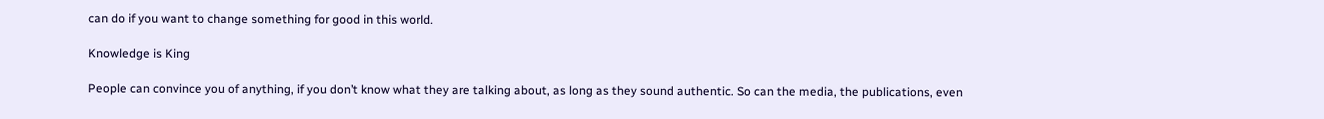can do if you want to change something for good in this world.

Knowledge is King

People can convince you of anything, if you don’t know what they are talking about, as long as they sound authentic. So can the media, the publications, even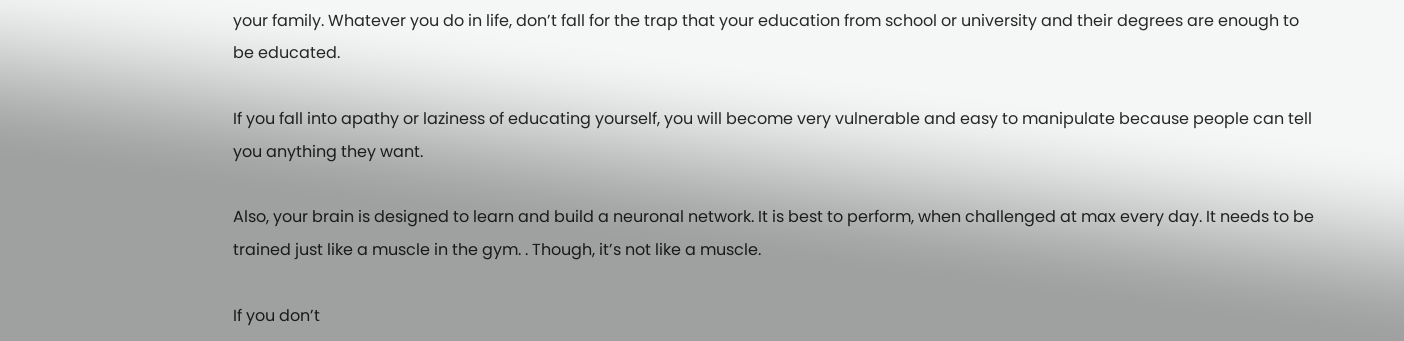your family. Whatever you do in life, don’t fall for the trap that your education from school or university and their degrees are enough to be educated.

If you fall into apathy or laziness of educating yourself, you will become very vulnerable and easy to manipulate because people can tell you anything they want.

Also, your brain is designed to learn and build a neuronal network. It is best to perform, when challenged at max every day. It needs to be trained just like a muscle in the gym. . Though, it’s not like a muscle.

If you don’t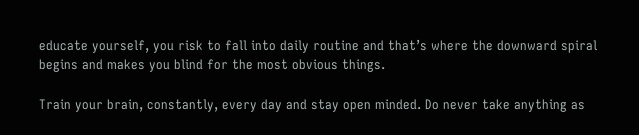educate yourself, you risk to fall into daily routine and that’s where the downward spiral begins and makes you blind for the most obvious things.

Train your brain, constantly, every day and stay open minded. Do never take anything as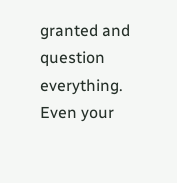granted and question everything. Even your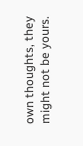own thoughts, they might not be yours.